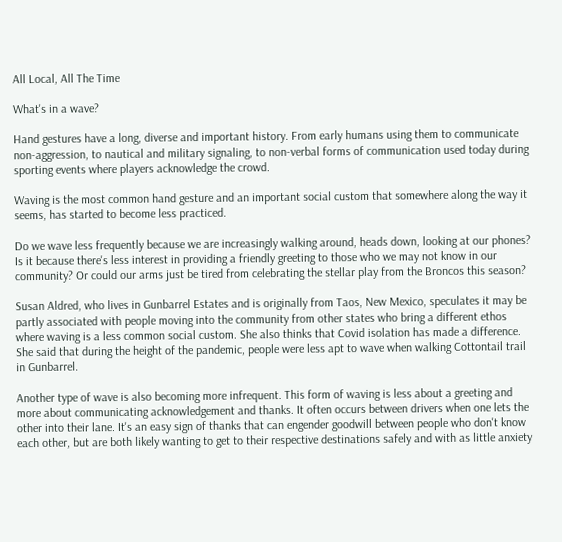All Local, All The Time

What's in a wave?

Hand gestures have a long, diverse and important history. From early humans using them to communicate non-aggression, to nautical and military signaling, to non-verbal forms of communication used today during sporting events where players acknowledge the crowd.

Waving is the most common hand gesture and an important social custom that somewhere along the way it seems, has started to become less practiced.

Do we wave less frequently because we are increasingly walking around, heads down, looking at our phones? Is it because there's less interest in providing a friendly greeting to those who we may not know in our community? Or could our arms just be tired from celebrating the stellar play from the Broncos this season?

Susan Aldred, who lives in Gunbarrel Estates and is originally from Taos, New Mexico, speculates it may be partly associated with people moving into the community from other states who bring a different ethos where waving is a less common social custom. She also thinks that Covid isolation has made a difference. She said that during the height of the pandemic, people were less apt to wave when walking Cottontail trail in Gunbarrel.

Another type of wave is also becoming more infrequent. This form of waving is less about a greeting and more about communicating acknowledgement and thanks. It often occurs between drivers when one lets the other into their lane. It's an easy sign of thanks that can engender goodwill between people who don't know each other, but are both likely wanting to get to their respective destinations safely and with as little anxiety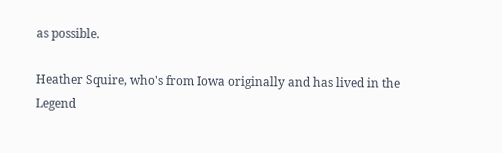as possible.

Heather Squire, who's from Iowa originally and has lived in the Legend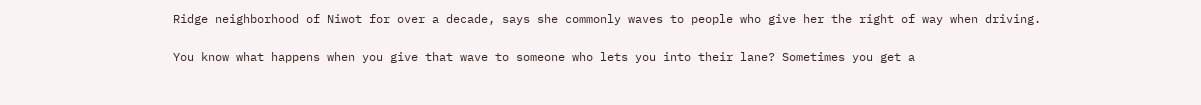Ridge neighborhood of Niwot for over a decade, says she commonly waves to people who give her the right of way when driving.

You know what happens when you give that wave to someone who lets you into their lane? Sometimes you get a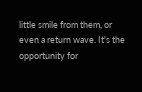little smile from them, or even a return wave. It's the opportunity for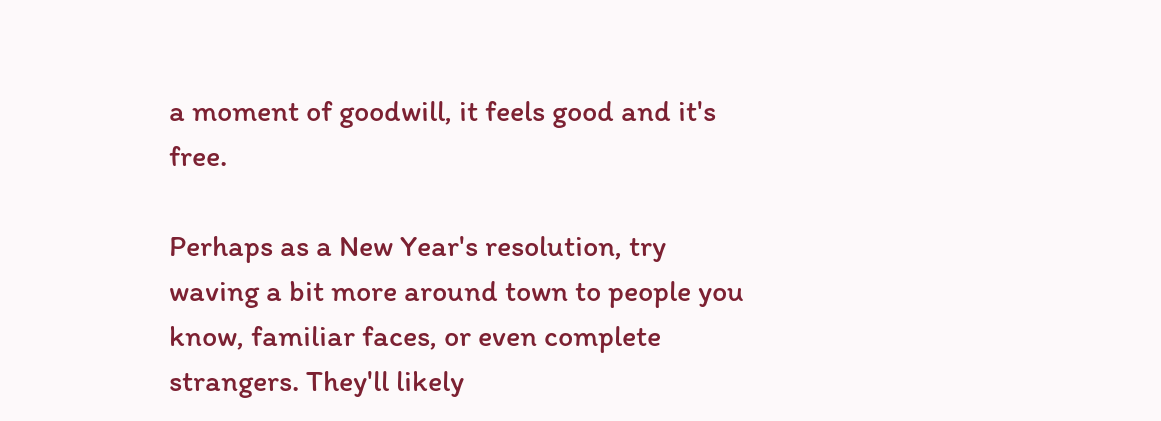a moment of goodwill, it feels good and it's free.

Perhaps as a New Year's resolution, try waving a bit more around town to people you know, familiar faces, or even complete strangers. They'll likely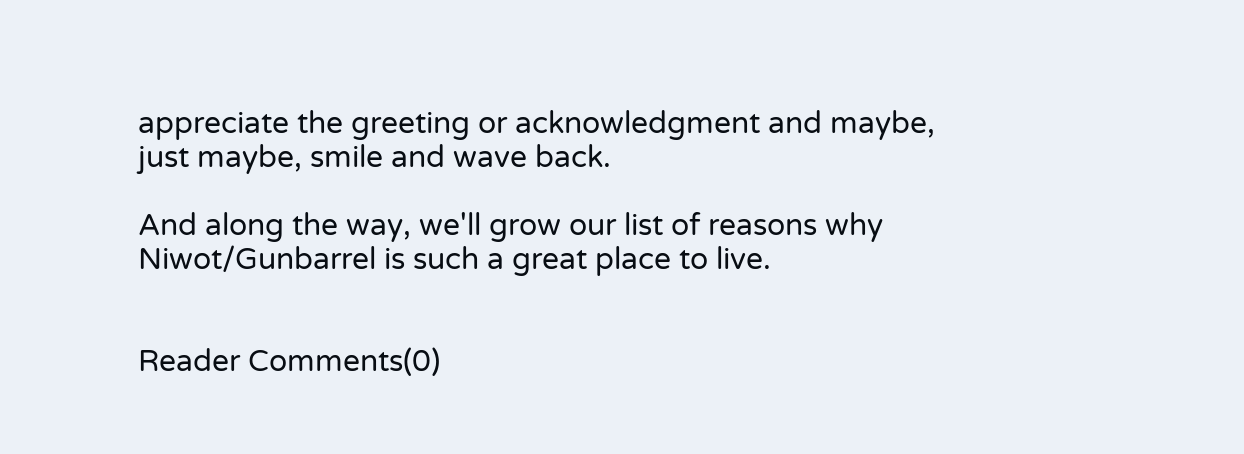appreciate the greeting or acknowledgment and maybe, just maybe, smile and wave back.

And along the way, we'll grow our list of reasons why Niwot/Gunbarrel is such a great place to live.


Reader Comments(0)